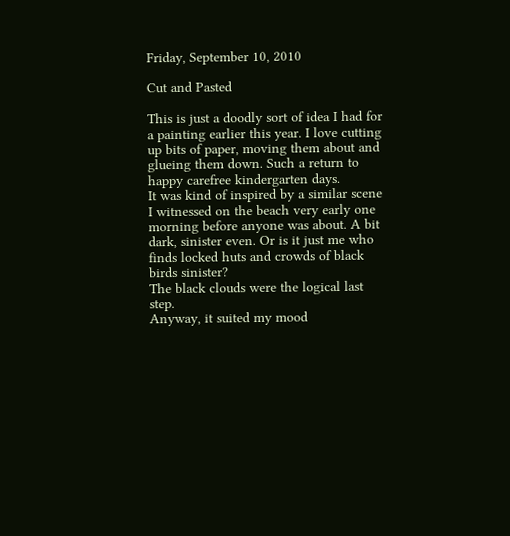Friday, September 10, 2010

Cut and Pasted

This is just a doodly sort of idea I had for a painting earlier this year. I love cutting up bits of paper, moving them about and glueing them down. Such a return to happy carefree kindergarten days.
It was kind of inspired by a similar scene I witnessed on the beach very early one morning before anyone was about. A bit dark, sinister even. Or is it just me who finds locked huts and crowds of black birds sinister?
The black clouds were the logical last step.
Anyway, it suited my mood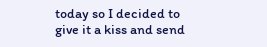today so I decided to give it a kiss and send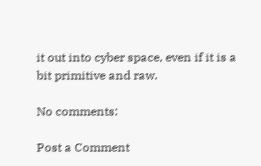it out into cyber space, even if it is a bit primitive and raw.

No comments:

Post a Comment